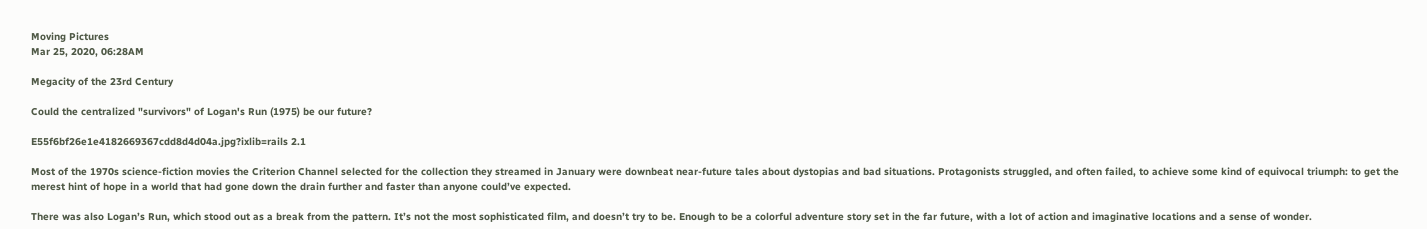Moving Pictures
Mar 25, 2020, 06:28AM

Megacity of the 23rd Century

Could the centralized "survivors" of Logan's Run (1975) be our future?

E55f6bf26e1e4182669367cdd8d4d04a.jpg?ixlib=rails 2.1

Most of the 1970s science-fiction movies the Criterion Channel selected for the collection they streamed in January were downbeat near-future tales about dystopias and bad situations. Protagonists struggled, and often failed, to achieve some kind of equivocal triumph: to get the merest hint of hope in a world that had gone down the drain further and faster than anyone could’ve expected.

There was also Logan’s Run, which stood out as a break from the pattern. It’s not the most sophisticated film, and doesn’t try to be. Enough to be a colorful adventure story set in the far future, with a lot of action and imaginative locations and a sense of wonder.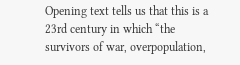Opening text tells us that this is a 23rd century in which “the survivors of war, overpopulation,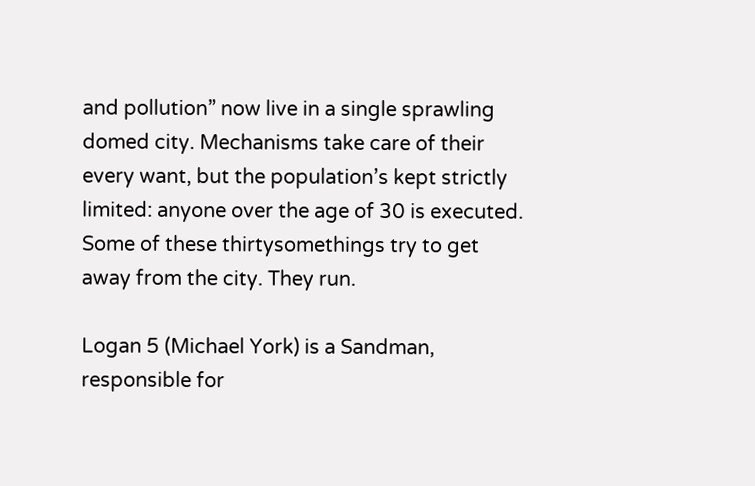and pollution” now live in a single sprawling domed city. Mechanisms take care of their every want, but the population’s kept strictly limited: anyone over the age of 30 is executed. Some of these thirtysomethings try to get away from the city. They run.

Logan 5 (Michael York) is a Sandman, responsible for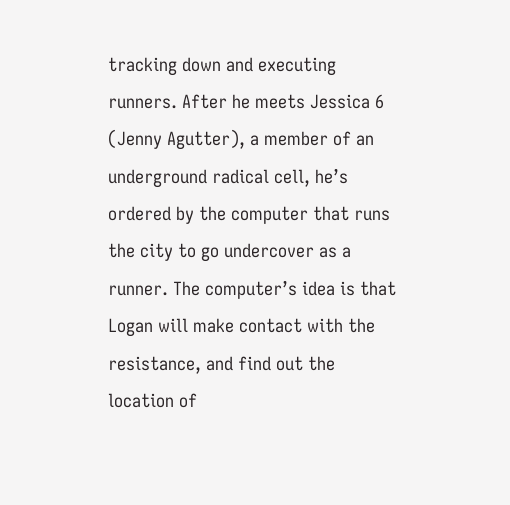tracking down and executing runners. After he meets Jessica 6 (Jenny Agutter), a member of an underground radical cell, he’s ordered by the computer that runs the city to go undercover as a runner. The computer’s idea is that Logan will make contact with the resistance, and find out the location of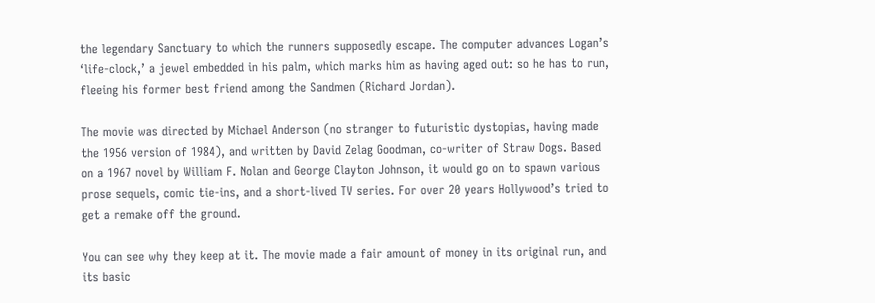the legendary Sanctuary to which the runners supposedly escape. The computer advances Logan’s ‘life-clock,’ a jewel embedded in his palm, which marks him as having aged out: so he has to run, fleeing his former best friend among the Sandmen (Richard Jordan).

The movie was directed by Michael Anderson (no stranger to futuristic dystopias, having made the 1956 version of 1984), and written by David Zelag Goodman, co-writer of Straw Dogs. Based on a 1967 novel by William F. Nolan and George Clayton Johnson, it would go on to spawn various prose sequels, comic tie-ins, and a short-lived TV series. For over 20 years Hollywood’s tried to get a remake off the ground.

You can see why they keep at it. The movie made a fair amount of money in its original run, and its basic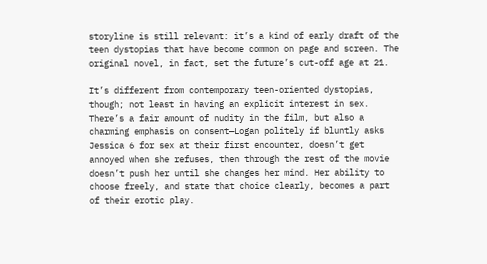storyline is still relevant: it’s a kind of early draft of the teen dystopias that have become common on page and screen. The original novel, in fact, set the future’s cut-off age at 21.

It’s different from contemporary teen-oriented dystopias, though; not least in having an explicit interest in sex. There’s a fair amount of nudity in the film, but also a charming emphasis on consent—Logan politely if bluntly asks Jessica 6 for sex at their first encounter, doesn’t get annoyed when she refuses, then through the rest of the movie doesn’t push her until she changes her mind. Her ability to choose freely, and state that choice clearly, becomes a part of their erotic play.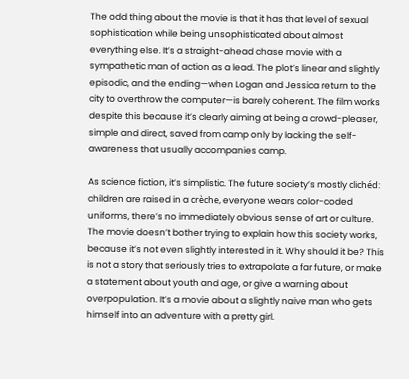The odd thing about the movie is that it has that level of sexual sophistication while being unsophisticated about almost everything else. It’s a straight-ahead chase movie with a sympathetic man of action as a lead. The plot’s linear and slightly episodic, and the ending—when Logan and Jessica return to the city to overthrow the computer—is barely coherent. The film works despite this because it’s clearly aiming at being a crowd-pleaser, simple and direct, saved from camp only by lacking the self-awareness that usually accompanies camp.

As science fiction, it’s simplistic. The future society’s mostly clichéd: children are raised in a crèche, everyone wears color-coded uniforms, there’s no immediately obvious sense of art or culture. The movie doesn’t bother trying to explain how this society works, because it’s not even slightly interested in it. Why should it be? This is not a story that seriously tries to extrapolate a far future, or make a statement about youth and age, or give a warning about overpopulation. It’s a movie about a slightly naive man who gets himself into an adventure with a pretty girl.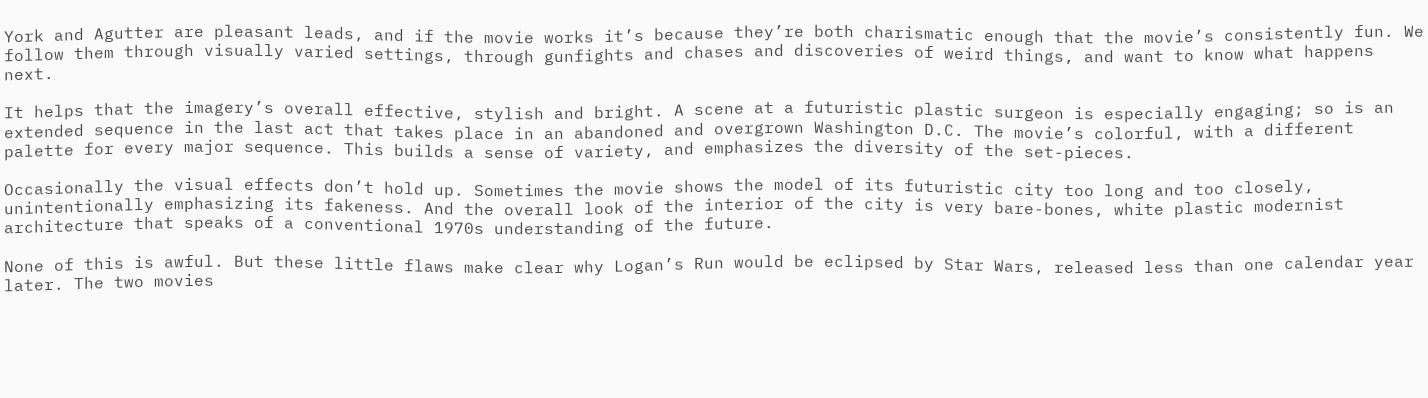York and Agutter are pleasant leads, and if the movie works it’s because they’re both charismatic enough that the movie’s consistently fun. We follow them through visually varied settings, through gunfights and chases and discoveries of weird things, and want to know what happens next.

It helps that the imagery’s overall effective, stylish and bright. A scene at a futuristic plastic surgeon is especially engaging; so is an extended sequence in the last act that takes place in an abandoned and overgrown Washington D.C. The movie’s colorful, with a different palette for every major sequence. This builds a sense of variety, and emphasizes the diversity of the set-pieces.

Occasionally the visual effects don’t hold up. Sometimes the movie shows the model of its futuristic city too long and too closely, unintentionally emphasizing its fakeness. And the overall look of the interior of the city is very bare-bones, white plastic modernist architecture that speaks of a conventional 1970s understanding of the future.

None of this is awful. But these little flaws make clear why Logan’s Run would be eclipsed by Star Wars, released less than one calendar year later. The two movies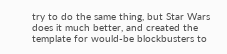try to do the same thing, but Star Wars does it much better, and created the template for would-be blockbusters to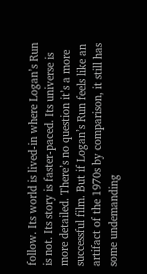follow. Its world is lived-in where Logan’s Run is not. Its story is faster-paced. Its universe is more detailed. There’s no question it’s a more successful film. But if Logan’s Run feels like an artifact of the 1970s by comparison, it still has some undemanding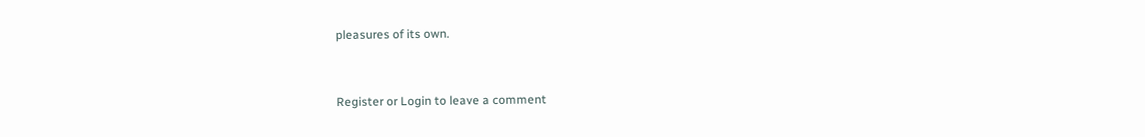pleasures of its own.


Register or Login to leave a comment